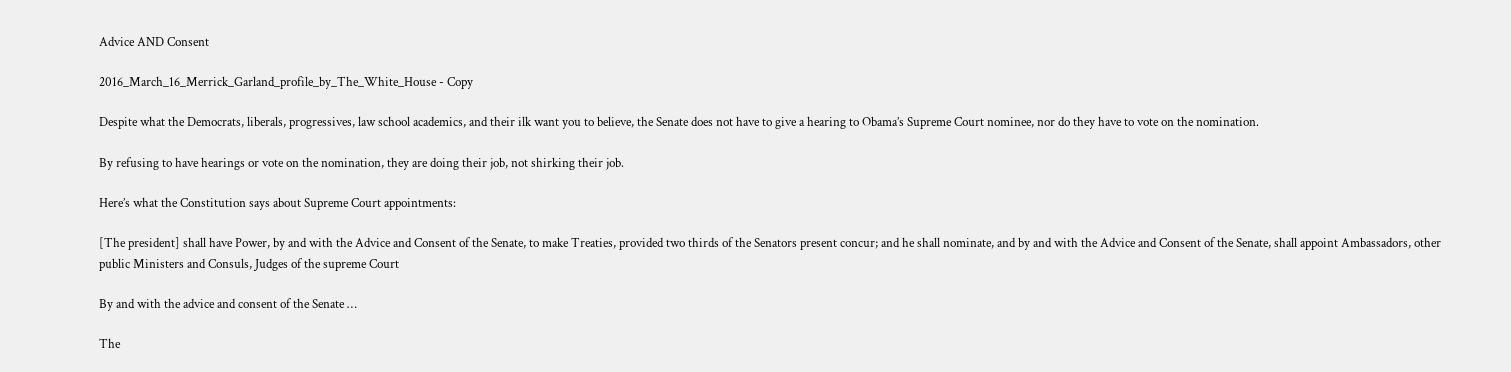Advice AND Consent

2016_March_16_Merrick_Garland_profile_by_The_White_House - Copy

Despite what the Democrats, liberals, progressives, law school academics, and their ilk want you to believe, the Senate does not have to give a hearing to Obama’s Supreme Court nominee, nor do they have to vote on the nomination.

By refusing to have hearings or vote on the nomination, they are doing their job, not shirking their job.

Here’s what the Constitution says about Supreme Court appointments:

[The president] shall have Power, by and with the Advice and Consent of the Senate, to make Treaties, provided two thirds of the Senators present concur; and he shall nominate, and by and with the Advice and Consent of the Senate, shall appoint Ambassadors, other public Ministers and Consuls, Judges of the supreme Court

By and with the advice and consent of the Senate …

The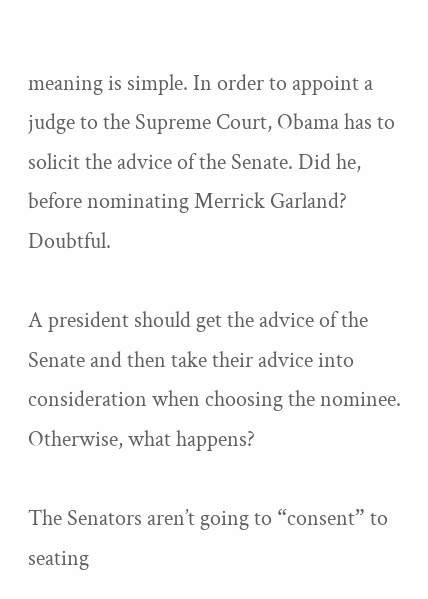meaning is simple. In order to appoint a judge to the Supreme Court, Obama has to solicit the advice of the Senate. Did he, before nominating Merrick Garland? Doubtful.

A president should get the advice of the Senate and then take their advice into consideration when choosing the nominee. Otherwise, what happens?

The Senators aren’t going to “consent” to seating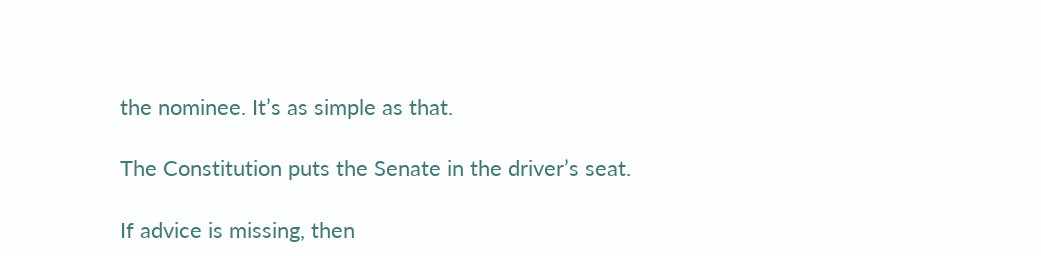the nominee. It’s as simple as that.

The Constitution puts the Senate in the driver’s seat.

If advice is missing, then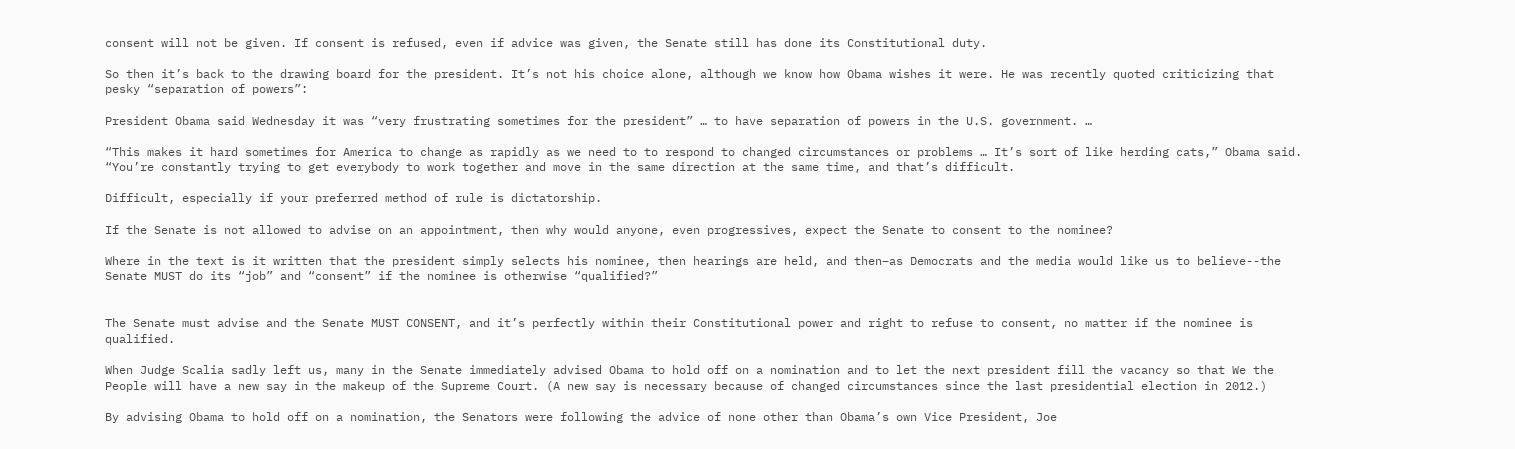consent will not be given. If consent is refused, even if advice was given, the Senate still has done its Constitutional duty.

So then it’s back to the drawing board for the president. It’s not his choice alone, although we know how Obama wishes it were. He was recently quoted criticizing that pesky “separation of powers”:

President Obama said Wednesday it was “very frustrating sometimes for the president” … to have separation of powers in the U.S. government. …

“This makes it hard sometimes for America to change as rapidly as we need to to respond to changed circumstances or problems … It’s sort of like herding cats,” Obama said. “You’re constantly trying to get everybody to work together and move in the same direction at the same time, and that’s difficult.

Difficult, especially if your preferred method of rule is dictatorship.

If the Senate is not allowed to advise on an appointment, then why would anyone, even progressives, expect the Senate to consent to the nominee?

Where in the text is it written that the president simply selects his nominee, then hearings are held, and then–as Democrats and the media would like us to believe--the Senate MUST do its “job” and “consent” if the nominee is otherwise “qualified?”


The Senate must advise and the Senate MUST CONSENT, and it’s perfectly within their Constitutional power and right to refuse to consent, no matter if the nominee is qualified.

When Judge Scalia sadly left us, many in the Senate immediately advised Obama to hold off on a nomination and to let the next president fill the vacancy so that We the People will have a new say in the makeup of the Supreme Court. (A new say is necessary because of changed circumstances since the last presidential election in 2012.)

By advising Obama to hold off on a nomination, the Senators were following the advice of none other than Obama’s own Vice President, Joe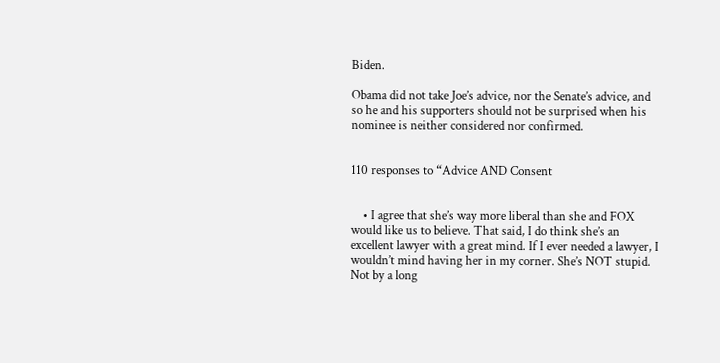Biden.

Obama did not take Joe’s advice, nor the Senate’s advice, and so he and his supporters should not be surprised when his nominee is neither considered nor confirmed.


110 responses to “Advice AND Consent


    • I agree that she’s way more liberal than she and FOX would like us to believe. That said, I do think she’s an excellent lawyer with a great mind. If I ever needed a lawyer, I wouldn’t mind having her in my corner. She’s NOT stupid. Not by a long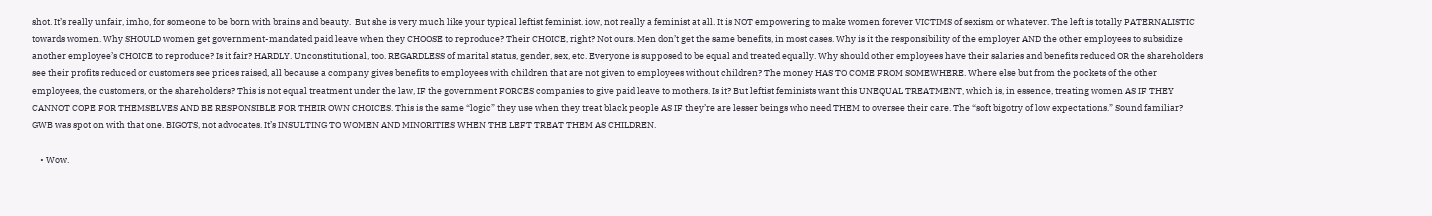shot. It’s really unfair, imho, for someone to be born with brains and beauty.  But she is very much like your typical leftist feminist. iow, not really a feminist at all. It is NOT empowering to make women forever VICTIMS of sexism or whatever. The left is totally PATERNALISTIC towards women. Why SHOULD women get government-mandated paid leave when they CHOOSE to reproduce? Their CHOICE, right? Not ours. Men don’t get the same benefits, in most cases. Why is it the responsibility of the employer AND the other employees to subsidize another employee’s CHOICE to reproduce? Is it fair? HARDLY. Unconstitutional, too. REGARDLESS of marital status, gender, sex, etc. Everyone is supposed to be equal and treated equally. Why should other employees have their salaries and benefits reduced OR the shareholders see their profits reduced or customers see prices raised, all because a company gives benefits to employees with children that are not given to employees without children? The money HAS TO COME FROM SOMEWHERE. Where else but from the pockets of the other employees, the customers, or the shareholders? This is not equal treatment under the law, IF the government FORCES companies to give paid leave to mothers. Is it? But leftist feminists want this UNEQUAL TREATMENT, which is, in essence, treating women AS IF THEY CANNOT COPE FOR THEMSELVES AND BE RESPONSIBLE FOR THEIR OWN CHOICES. This is the same “logic” they use when they treat black people AS IF they’re are lesser beings who need THEM to oversee their care. The “soft bigotry of low expectations.” Sound familiar? GWB was spot on with that one. BIGOTS, not advocates. It’s INSULTING TO WOMEN AND MINORITIES WHEN THE LEFT TREAT THEM AS CHILDREN.

    • Wow.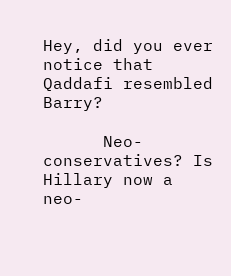Hey, did you ever notice that Qaddafi resembled Barry?

      Neo-conservatives? Is Hillary now a neo-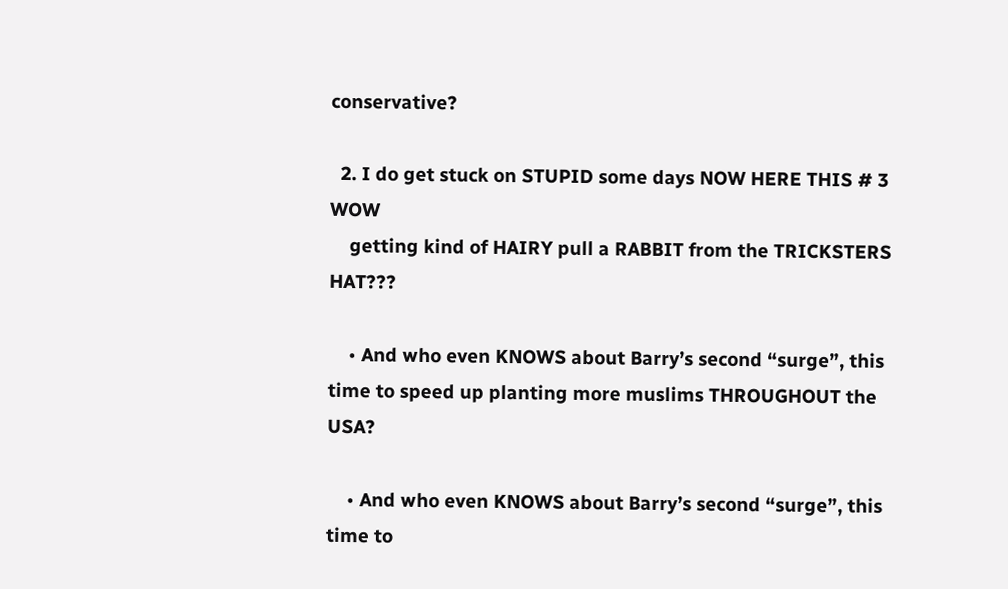conservative?

  2. I do get stuck on STUPID some days NOW HERE THIS # 3 WOW
    getting kind of HAIRY pull a RABBIT from the TRICKSTERS HAT???

    • And who even KNOWS about Barry’s second “surge”, this time to speed up planting more muslims THROUGHOUT the USA?

    • And who even KNOWS about Barry’s second “surge”, this time to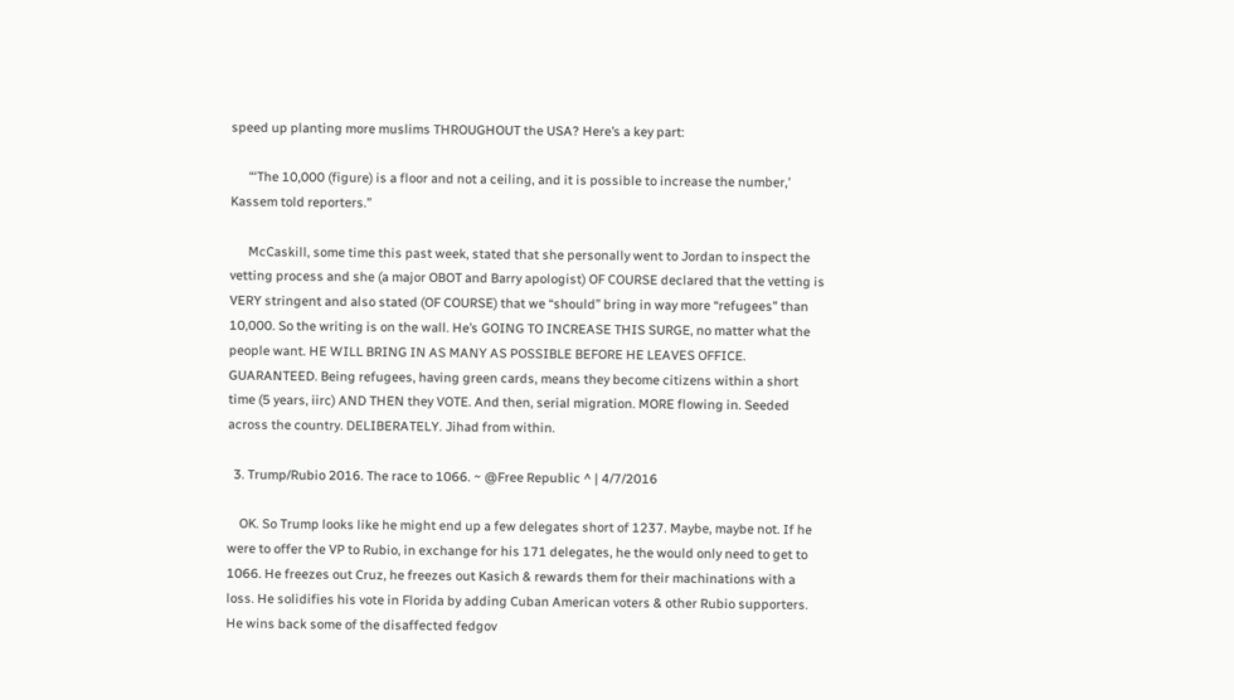speed up planting more muslims THROUGHOUT the USA? Here’s a key part:

      “‘The 10,000 (figure) is a floor and not a ceiling, and it is possible to increase the number,’ Kassem told reporters.”

      McCaskill, some time this past week, stated that she personally went to Jordan to inspect the vetting process and she (a major OBOT and Barry apologist) OF COURSE declared that the vetting is VERY stringent and also stated (OF COURSE) that we “should” bring in way more “refugees” than 10,000. So the writing is on the wall. He’s GOING TO INCREASE THIS SURGE, no matter what the people want. HE WILL BRING IN AS MANY AS POSSIBLE BEFORE HE LEAVES OFFICE. GUARANTEED. Being refugees, having green cards, means they become citizens within a short time (5 years, iirc) AND THEN they VOTE. And then, serial migration. MORE flowing in. Seeded across the country. DELIBERATELY. Jihad from within.

  3. Trump/Rubio 2016. The race to 1066. ~ @Free Republic ^ | 4/7/2016

    OK. So Trump looks like he might end up a few delegates short of 1237. Maybe, maybe not. If he were to offer the VP to Rubio, in exchange for his 171 delegates, he the would only need to get to 1066. He freezes out Cruz, he freezes out Kasich & rewards them for their machinations with a loss. He solidifies his vote in Florida by adding Cuban American voters & other Rubio supporters. He wins back some of the disaffected fedgov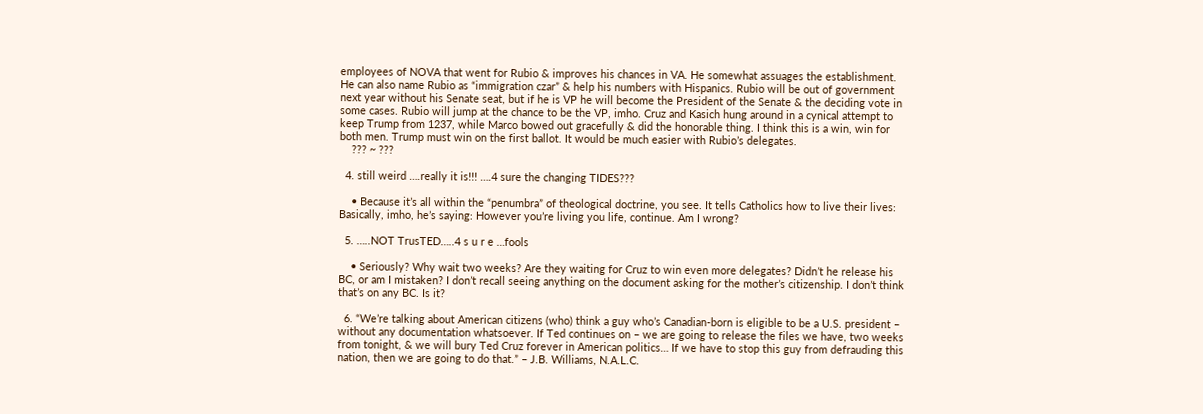employees of NOVA that went for Rubio & improves his chances in VA. He somewhat assuages the establishment. He can also name Rubio as “immigration czar” & help his numbers with Hispanics. Rubio will be out of government next year without his Senate seat, but if he is VP he will become the President of the Senate & the deciding vote in some cases. Rubio will jump at the chance to be the VP, imho. Cruz and Kasich hung around in a cynical attempt to keep Trump from 1237, while Marco bowed out gracefully & did the honorable thing. I think this is a win, win for both men. Trump must win on the first ballot. It would be much easier with Rubio’s delegates.
    ??? ~ ???

  4. still weird ….really it is!!! ….4 sure the changing TIDES???

    • Because it’s all within the “penumbra” of theological doctrine, you see. It tells Catholics how to live their lives: Basically, imho, he’s saying: However you’re living you life, continue. Am I wrong?

  5. …..NOT TrusTED…..4 s u r e …fools

    • Seriously? Why wait two weeks? Are they waiting for Cruz to win even more delegates? Didn’t he release his BC, or am I mistaken? I don’t recall seeing anything on the document asking for the mother’s citizenship. I don’t think that’s on any BC. Is it?

  6. “We’re talking about American citizens (who) think a guy who’s Canadian-born is eligible to be a U.S. president – without any documentation whatsoever. If Ted continues on – we are going to release the files we have, two weeks from tonight, & we will bury Ted Cruz forever in American politics… If we have to stop this guy from defrauding this nation, then we are going to do that.” – J.B. Williams, N.A.L.C.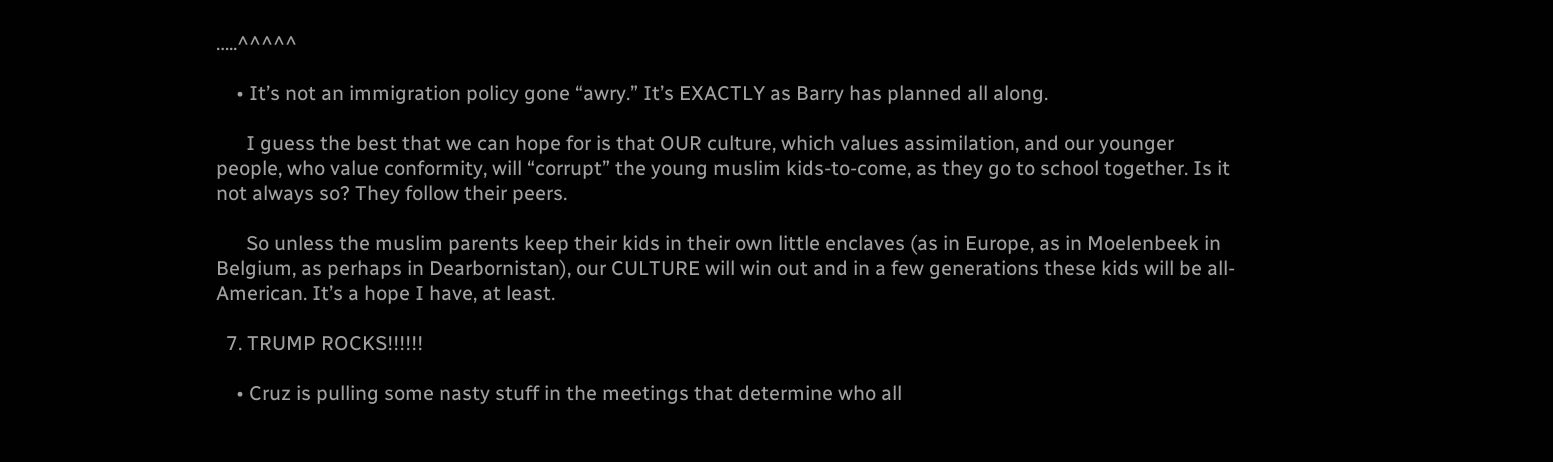…..^^^^^

    • It’s not an immigration policy gone “awry.” It’s EXACTLY as Barry has planned all along.

      I guess the best that we can hope for is that OUR culture, which values assimilation, and our younger people, who value conformity, will “corrupt” the young muslim kids-to-come, as they go to school together. Is it not always so? They follow their peers.

      So unless the muslim parents keep their kids in their own little enclaves (as in Europe, as in Moelenbeek in Belgium, as perhaps in Dearbornistan), our CULTURE will win out and in a few generations these kids will be all-American. It’s a hope I have, at least.

  7. TRUMP ROCKS!!!!!!

    • Cruz is pulling some nasty stuff in the meetings that determine who all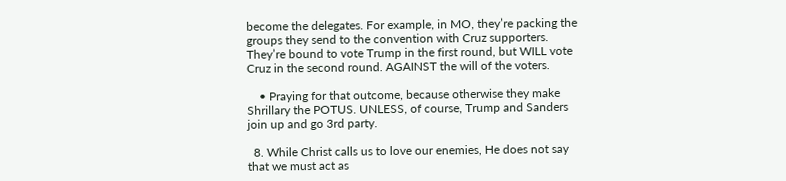become the delegates. For example, in MO, they’re packing the groups they send to the convention with Cruz supporters. They’re bound to vote Trump in the first round, but WILL vote Cruz in the second round. AGAINST the will of the voters.

    • Praying for that outcome, because otherwise they make Shrillary the POTUS. UNLESS, of course, Trump and Sanders join up and go 3rd party.

  8. While Christ calls us to love our enemies, He does not say that we must act as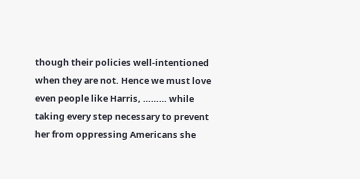though their policies well-intentioned when they are not. Hence we must love even people like Harris, ……… while taking every step necessary to prevent her from oppressing Americans she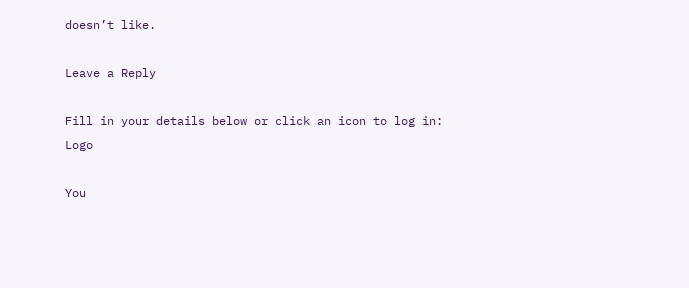doesn’t like.

Leave a Reply

Fill in your details below or click an icon to log in: Logo

You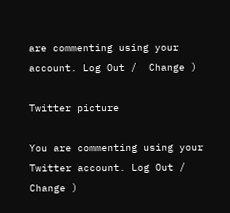are commenting using your account. Log Out /  Change )

Twitter picture

You are commenting using your Twitter account. Log Out /  Change )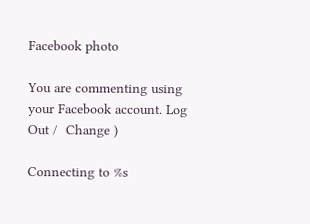Facebook photo

You are commenting using your Facebook account. Log Out /  Change )

Connecting to %s